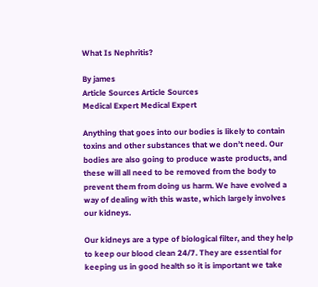What Is Nephritis?

By james
Article Sources Article Sources
Medical Expert Medical Expert

Anything that goes into our bodies is likely to contain toxins and other substances that we don’t need. Our bodies are also going to produce waste products, and these will all need to be removed from the body to prevent them from doing us harm. We have evolved a way of dealing with this waste, which largely involves our kidneys.

Our kidneys are a type of biological filter, and they help to keep our blood clean 24/7. They are essential for keeping us in good health so it is important we take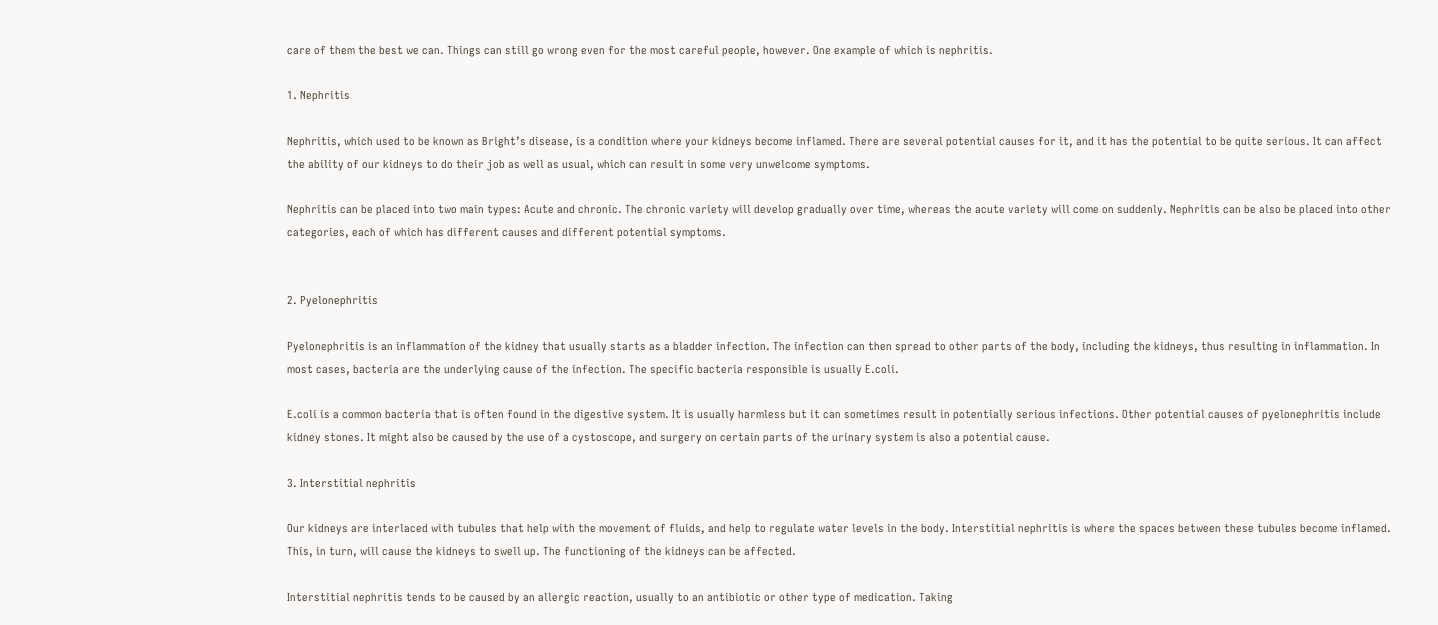care of them the best we can. Things can still go wrong even for the most careful people, however. One example of which is nephritis.

1. Nephritis

Nephritis, which used to be known as Bright’s disease, is a condition where your kidneys become inflamed. There are several potential causes for it, and it has the potential to be quite serious. It can affect the ability of our kidneys to do their job as well as usual, which can result in some very unwelcome symptoms.

Nephritis can be placed into two main types: Acute and chronic. The chronic variety will develop gradually over time, whereas the acute variety will come on suddenly. Nephritis can be also be placed into other categories, each of which has different causes and different potential symptoms.


2. Pyelonephritis

Pyelonephritis is an inflammation of the kidney that usually starts as a bladder infection. The infection can then spread to other parts of the body, including the kidneys, thus resulting in inflammation. In most cases, bacteria are the underlying cause of the infection. The specific bacteria responsible is usually E.coli.

E.coli is a common bacteria that is often found in the digestive system. It is usually harmless but it can sometimes result in potentially serious infections. Other potential causes of pyelonephritis include kidney stones. It might also be caused by the use of a cystoscope, and surgery on certain parts of the urinary system is also a potential cause.

3. Interstitial nephritis

Our kidneys are interlaced with tubules that help with the movement of fluids, and help to regulate water levels in the body. Interstitial nephritis is where the spaces between these tubules become inflamed. This, in turn, will cause the kidneys to swell up. The functioning of the kidneys can be affected.

Interstitial nephritis tends to be caused by an allergic reaction, usually to an antibiotic or other type of medication. Taking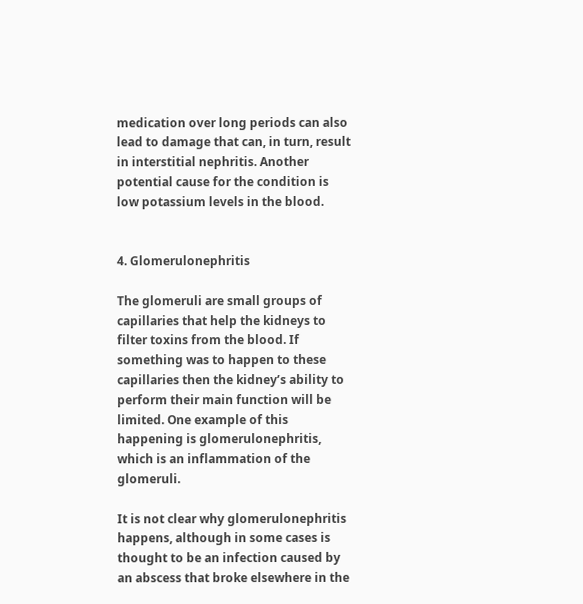medication over long periods can also lead to damage that can, in turn, result in interstitial nephritis. Another potential cause for the condition is low potassium levels in the blood.


4. Glomerulonephritis

The glomeruli are small groups of capillaries that help the kidneys to filter toxins from the blood. If something was to happen to these capillaries then the kidney’s ability to perform their main function will be limited. One example of this happening is glomerulonephritis, which is an inflammation of the glomeruli.

It is not clear why glomerulonephritis happens, although in some cases is thought to be an infection caused by an abscess that broke elsewhere in the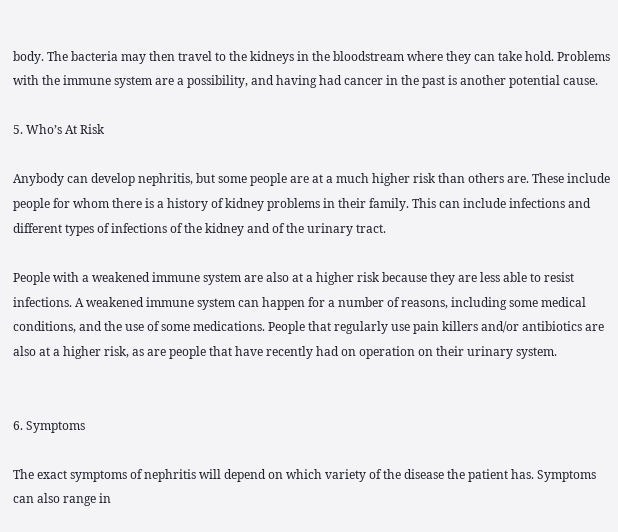body. The bacteria may then travel to the kidneys in the bloodstream where they can take hold. Problems with the immune system are a possibility, and having had cancer in the past is another potential cause.

5. Who’s At Risk

Anybody can develop nephritis, but some people are at a much higher risk than others are. These include people for whom there is a history of kidney problems in their family. This can include infections and different types of infections of the kidney and of the urinary tract.

People with a weakened immune system are also at a higher risk because they are less able to resist infections. A weakened immune system can happen for a number of reasons, including some medical conditions, and the use of some medications. People that regularly use pain killers and/or antibiotics are also at a higher risk, as are people that have recently had on operation on their urinary system.


6. Symptoms

The exact symptoms of nephritis will depend on which variety of the disease the patient has. Symptoms can also range in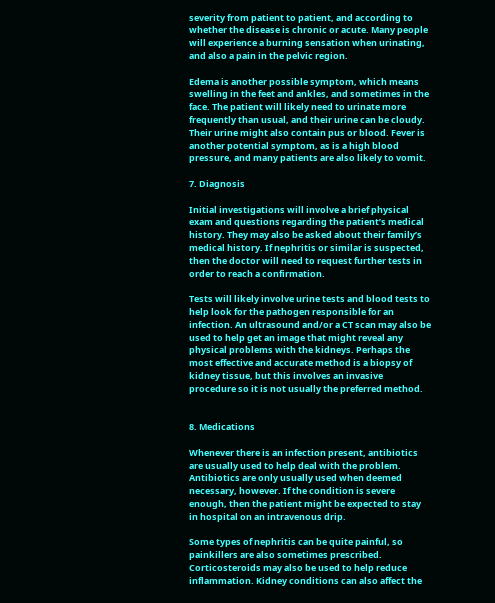severity from patient to patient, and according to whether the disease is chronic or acute. Many people will experience a burning sensation when urinating, and also a pain in the pelvic region.

Edema is another possible symptom, which means swelling in the feet and ankles, and sometimes in the face. The patient will likely need to urinate more frequently than usual, and their urine can be cloudy. Their urine might also contain pus or blood. Fever is another potential symptom, as is a high blood pressure, and many patients are also likely to vomit.

7. Diagnosis

Initial investigations will involve a brief physical exam and questions regarding the patient’s medical history. They may also be asked about their family’s medical history. If nephritis or similar is suspected, then the doctor will need to request further tests in order to reach a confirmation.

Tests will likely involve urine tests and blood tests to help look for the pathogen responsible for an infection. An ultrasound and/or a CT scan may also be used to help get an image that might reveal any physical problems with the kidneys. Perhaps the most effective and accurate method is a biopsy of kidney tissue, but this involves an invasive procedure so it is not usually the preferred method.


8. Medications

Whenever there is an infection present, antibiotics are usually used to help deal with the problem. Antibiotics are only usually used when deemed necessary, however. If the condition is severe enough, then the patient might be expected to stay in hospital on an intravenous drip.

Some types of nephritis can be quite painful, so painkillers are also sometimes prescribed. Corticosteroids may also be used to help reduce inflammation. Kidney conditions can also affect the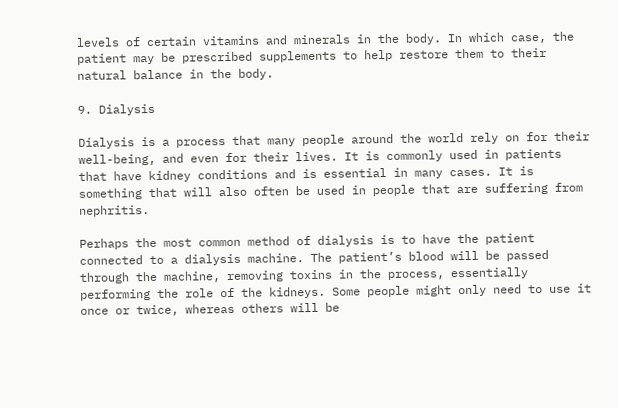levels of certain vitamins and minerals in the body. In which case, the patient may be prescribed supplements to help restore them to their natural balance in the body.

9. Dialysis

Dialysis is a process that many people around the world rely on for their well-being, and even for their lives. It is commonly used in patients that have kidney conditions and is essential in many cases. It is something that will also often be used in people that are suffering from nephritis.

Perhaps the most common method of dialysis is to have the patient connected to a dialysis machine. The patient’s blood will be passed through the machine, removing toxins in the process, essentially performing the role of the kidneys. Some people might only need to use it once or twice, whereas others will be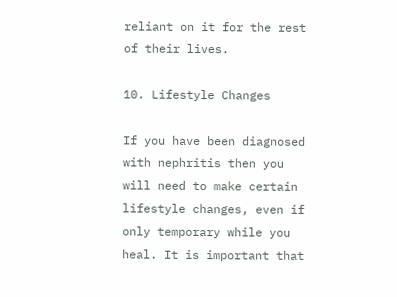reliant on it for the rest of their lives.

10. Lifestyle Changes

If you have been diagnosed with nephritis then you will need to make certain lifestyle changes, even if only temporary while you heal. It is important that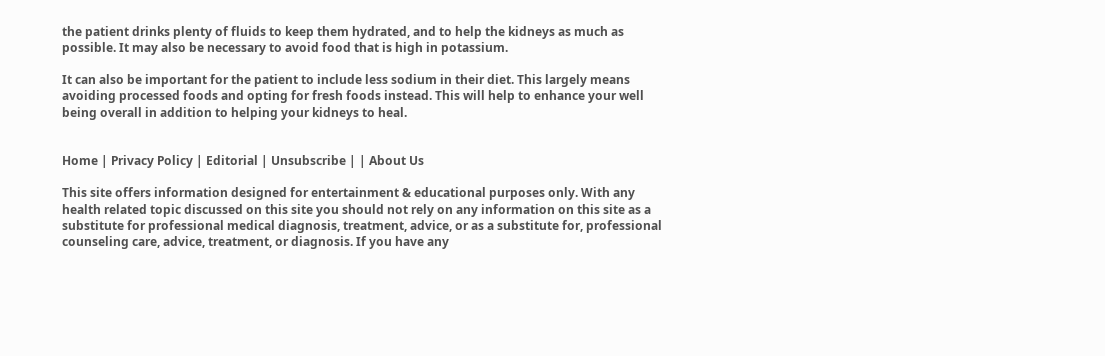the patient drinks plenty of fluids to keep them hydrated, and to help the kidneys as much as possible. It may also be necessary to avoid food that is high in potassium.

It can also be important for the patient to include less sodium in their diet. This largely means avoiding processed foods and opting for fresh foods instead. This will help to enhance your well being overall in addition to helping your kidneys to heal.


Home | Privacy Policy | Editorial | Unsubscribe | | About Us

This site offers information designed for entertainment & educational purposes only. With any health related topic discussed on this site you should not rely on any information on this site as a substitute for professional medical diagnosis, treatment, advice, or as a substitute for, professional counseling care, advice, treatment, or diagnosis. If you have any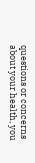questions or concerns about your health, you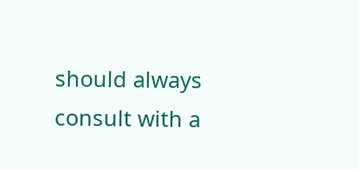should always consult with a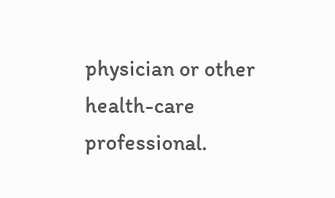physician or other health-care professional.